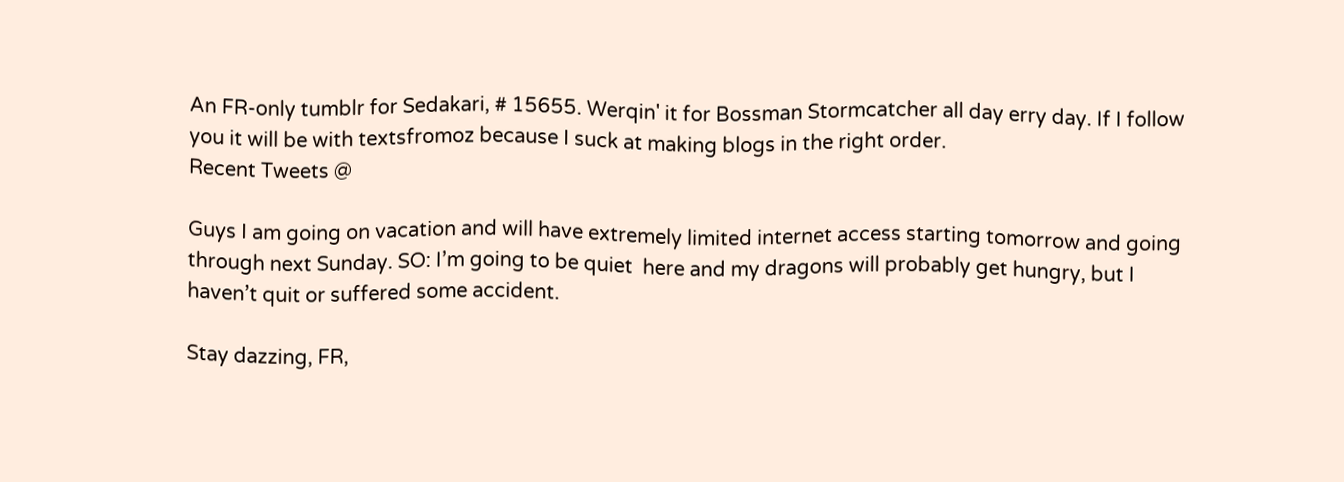An FR-only tumblr for Sedakari, # 15655. Werqin' it for Bossman Stormcatcher all day erry day. If I follow you it will be with textsfromoz because I suck at making blogs in the right order.
Recent Tweets @

Guys I am going on vacation and will have extremely limited internet access starting tomorrow and going through next Sunday. SO: I’m going to be quiet  here and my dragons will probably get hungry, but I haven’t quit or suffered some accident.

Stay dazzing, FR,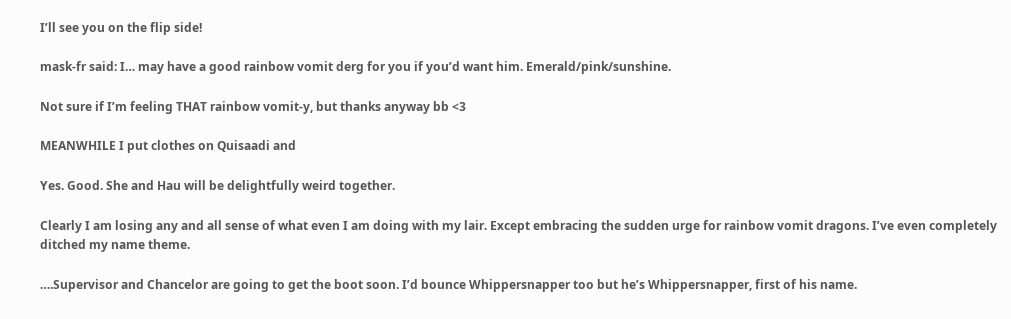I’ll see you on the flip side!

mask-fr said: I… may have a good rainbow vomit derg for you if you’d want him. Emerald/pink/sunshine.

Not sure if I’m feeling THAT rainbow vomit-y, but thanks anyway bb <3

MEANWHILE I put clothes on Quisaadi and

Yes. Good. She and Hau will be delightfully weird together.

Clearly I am losing any and all sense of what even I am doing with my lair. Except embracing the sudden urge for rainbow vomit dragons. I’ve even completely ditched my name theme.

….Supervisor and Chancelor are going to get the boot soon. I’d bounce Whippersnapper too but he’s Whippersnapper, first of his name.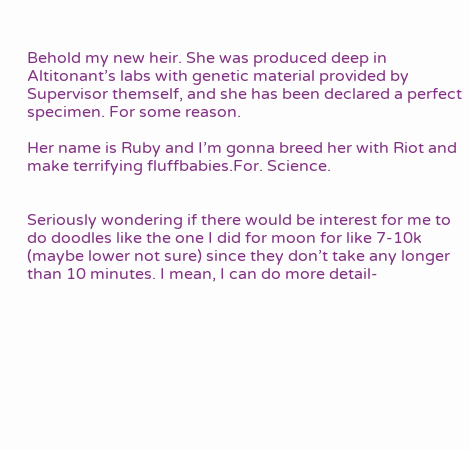Behold my new heir. She was produced deep in Altitonant’s labs with genetic material provided by Supervisor themself, and she has been declared a perfect specimen. For some reason.

Her name is Ruby and I’m gonna breed her with Riot and make terrifying fluffbabies.For. Science.


Seriously wondering if there would be interest for me to do doodles like the one I did for moon for like 7-10k (maybe lower not sure) since they don’t take any longer than 10 minutes. I mean, I can do more detail-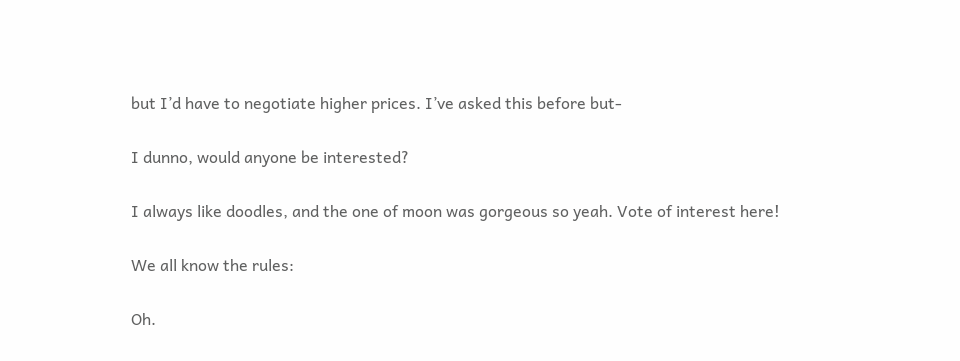but I’d have to negotiate higher prices. I’ve asked this before but-

I dunno, would anyone be interested?

I always like doodles, and the one of moon was gorgeous so yeah. Vote of interest here!

We all know the rules:

Oh.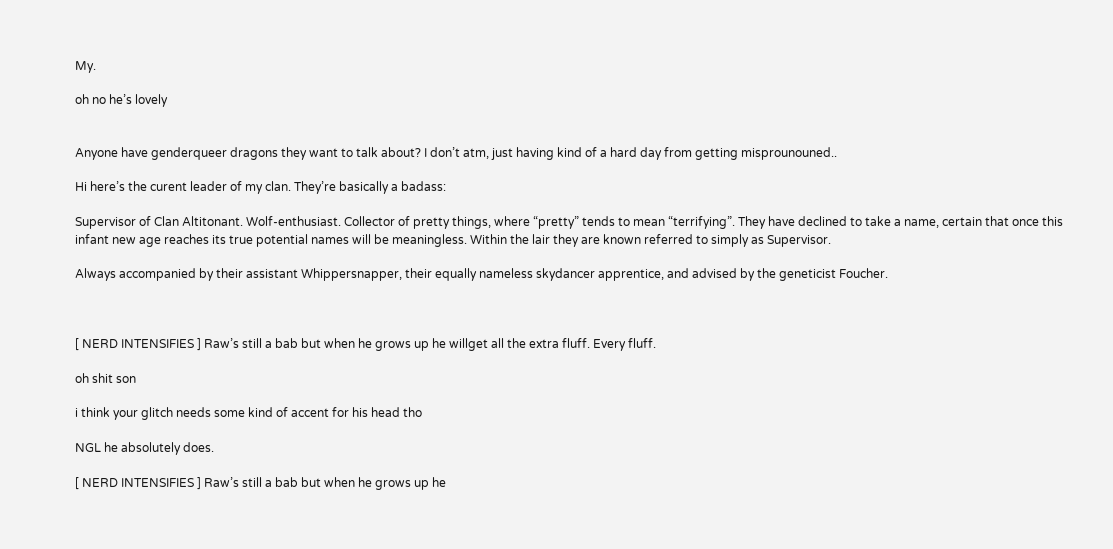My.

oh no he’s lovely


Anyone have genderqueer dragons they want to talk about? I don’t atm, just having kind of a hard day from getting misprounouned..

Hi here’s the curent leader of my clan. They’re basically a badass:

Supervisor of Clan Altitonant. Wolf-enthusiast. Collector of pretty things, where “pretty” tends to mean “terrifying”. They have declined to take a name, certain that once this infant new age reaches its true potential names will be meaningless. Within the lair they are known referred to simply as Supervisor.

Always accompanied by their assistant Whippersnapper, their equally nameless skydancer apprentice, and advised by the geneticist Foucher.



[ NERD INTENSIFIES ] Raw’s still a bab but when he grows up he willget all the extra fluff. Every fluff.

oh shit son

i think your glitch needs some kind of accent for his head tho

NGL he absolutely does.

[ NERD INTENSIFIES ] Raw’s still a bab but when he grows up he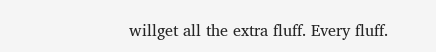willget all the extra fluff. Every fluff.